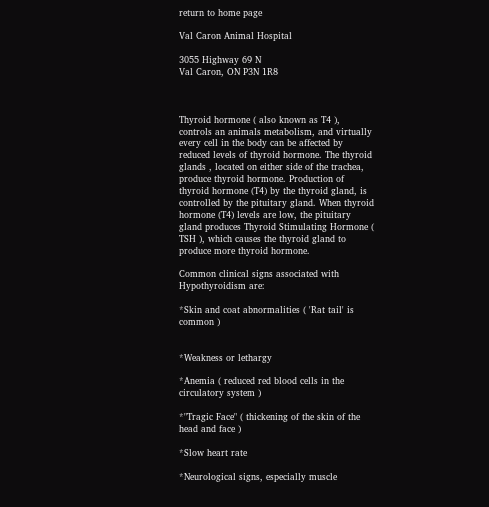return to home page

Val Caron Animal Hospital

3055 Highway 69 N
Val Caron, ON P3N 1R8



Thyroid hormone ( also known as T4 ), controls an animals metabolism, and virtually every cell in the body can be affected by reduced levels of thyroid hormone. The thyroid glands , located on either side of the trachea, produce thyroid hormone. Production of thyroid hormone (T4) by the thyroid gland, is controlled by the pituitary gland. When thyroid hormone (T4) levels are low, the pituitary gland produces Thyroid Stimulating Hormone ( TSH ), which causes the thyroid gland to produce more thyroid hormone.

Common clinical signs associated with Hypothyroidism are:

*Skin and coat abnormalities ( 'Rat tail' is common )


*Weakness or lethargy

*Anemia ( reduced red blood cells in the circulatory system )

*"Tragic Face" ( thickening of the skin of the head and face )

*Slow heart rate

*Neurological signs, especially muscle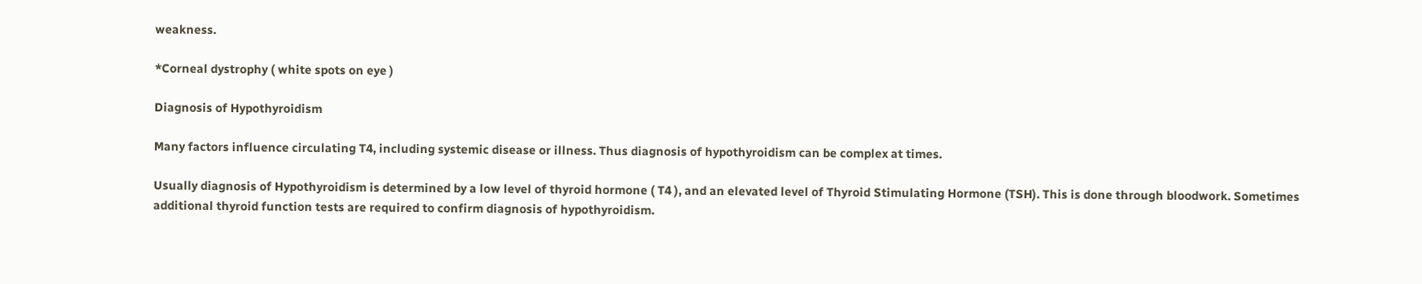weakness.

*Corneal dystrophy ( white spots on eye )

Diagnosis of Hypothyroidism

Many factors influence circulating T4, including systemic disease or illness. Thus diagnosis of hypothyroidism can be complex at times.

Usually diagnosis of Hypothyroidism is determined by a low level of thyroid hormone ( T4 ), and an elevated level of Thyroid Stimulating Hormone (TSH). This is done through bloodwork. Sometimes additional thyroid function tests are required to confirm diagnosis of hypothyroidism.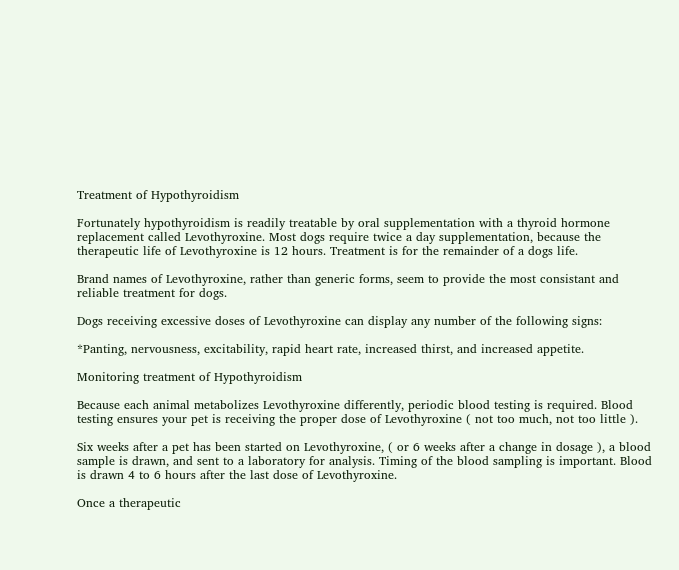Treatment of Hypothyroidism

Fortunately hypothyroidism is readily treatable by oral supplementation with a thyroid hormone replacement called Levothyroxine. Most dogs require twice a day supplementation, because the therapeutic life of Levothyroxine is 12 hours. Treatment is for the remainder of a dogs life.

Brand names of Levothyroxine, rather than generic forms, seem to provide the most consistant and reliable treatment for dogs.

Dogs receiving excessive doses of Levothyroxine can display any number of the following signs:

*Panting, nervousness, excitability, rapid heart rate, increased thirst, and increased appetite.

Monitoring treatment of Hypothyroidism

Because each animal metabolizes Levothyroxine differently, periodic blood testing is required. Blood testing ensures your pet is receiving the proper dose of Levothyroxine ( not too much, not too little ).

Six weeks after a pet has been started on Levothyroxine, ( or 6 weeks after a change in dosage ), a blood sample is drawn, and sent to a laboratory for analysis. Timing of the blood sampling is important. Blood is drawn 4 to 6 hours after the last dose of Levothyroxine.

Once a therapeutic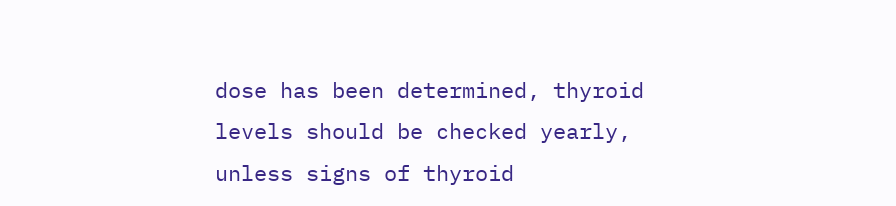dose has been determined, thyroid levels should be checked yearly, unless signs of thyroid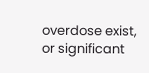overdose exist, or significant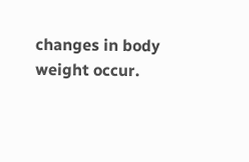changes in body weight occur.